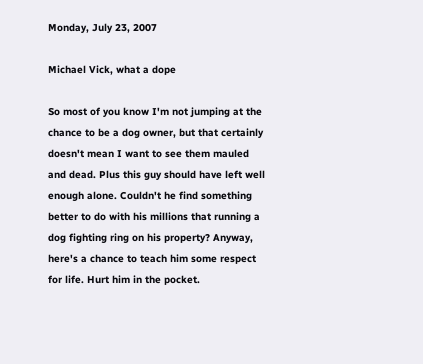Monday, July 23, 2007

Michael Vick, what a dope

So most of you know I'm not jumping at the chance to be a dog owner, but that certainly doesn't mean I want to see them mauled and dead. Plus this guy should have left well enough alone. Couldn't he find something better to do with his millions that running a dog fighting ring on his property? Anyway, here's a chance to teach him some respect for life. Hurt him in the pocket.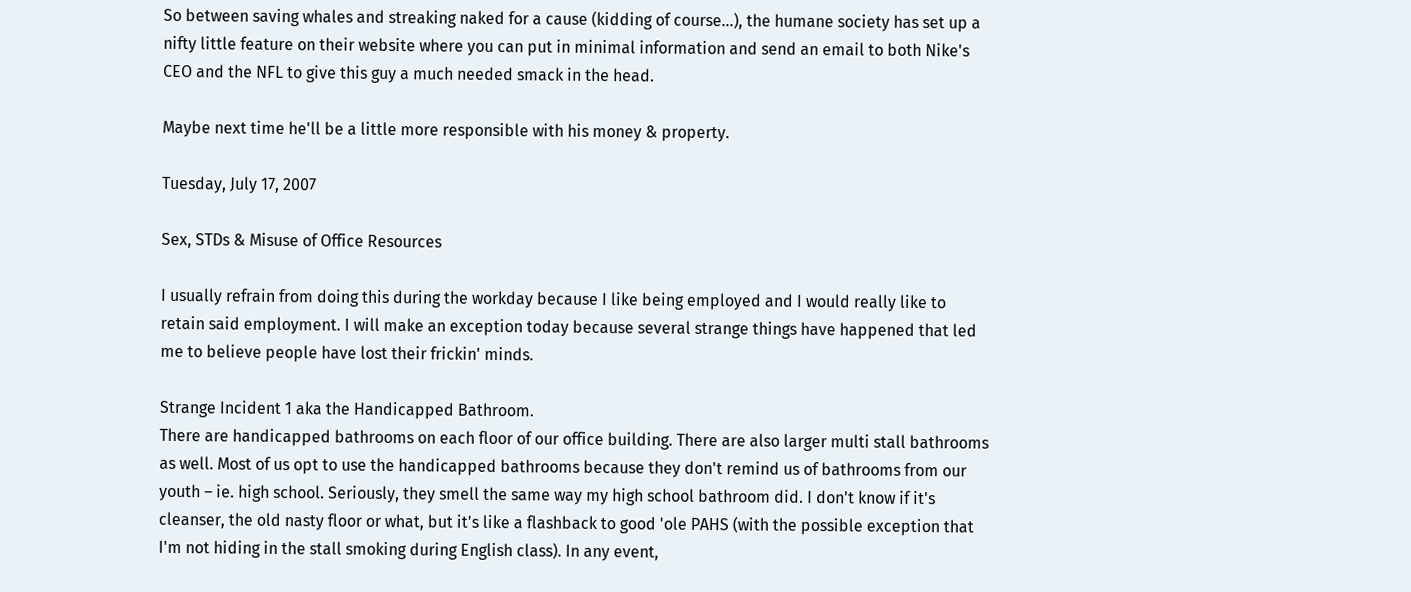So between saving whales and streaking naked for a cause (kidding of course...), the humane society has set up a nifty little feature on their website where you can put in minimal information and send an email to both Nike's CEO and the NFL to give this guy a much needed smack in the head.

Maybe next time he'll be a little more responsible with his money & property.

Tuesday, July 17, 2007

Sex, STDs & Misuse of Office Resources

I usually refrain from doing this during the workday because I like being employed and I would really like to retain said employment. I will make an exception today because several strange things have happened that led me to believe people have lost their frickin' minds.

Strange Incident 1 aka the Handicapped Bathroom.
There are handicapped bathrooms on each floor of our office building. There are also larger multi stall bathrooms as well. Most of us opt to use the handicapped bathrooms because they don't remind us of bathrooms from our youth – ie. high school. Seriously, they smell the same way my high school bathroom did. I don't know if it's cleanser, the old nasty floor or what, but it's like a flashback to good 'ole PAHS (with the possible exception that I'm not hiding in the stall smoking during English class). In any event,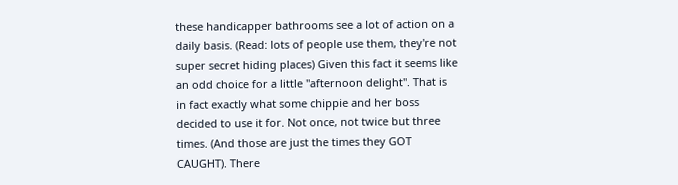these handicapper bathrooms see a lot of action on a daily basis. (Read: lots of people use them, they're not super secret hiding places) Given this fact it seems like an odd choice for a little "afternoon delight". That is in fact exactly what some chippie and her boss decided to use it for. Not once, not twice but three times. (And those are just the times they GOT CAUGHT). There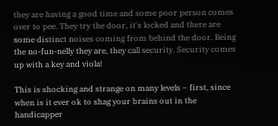they are having a good time and some poor person comes over to pee. They try the door, it's locked and there are some distinct noises coming from behind the door. Being the no-fun-nelly they are, they call security. Security comes up with a key and viola!

This is shocking and strange on many levels – first, since when is it ever ok to shag your brains out in the handicapper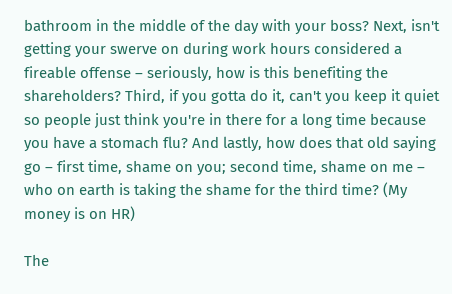bathroom in the middle of the day with your boss? Next, isn't getting your swerve on during work hours considered a fireable offense – seriously, how is this benefiting the shareholders? Third, if you gotta do it, can't you keep it quiet so people just think you're in there for a long time because you have a stomach flu? And lastly, how does that old saying go – first time, shame on you; second time, shame on me – who on earth is taking the shame for the third time? (My money is on HR)

The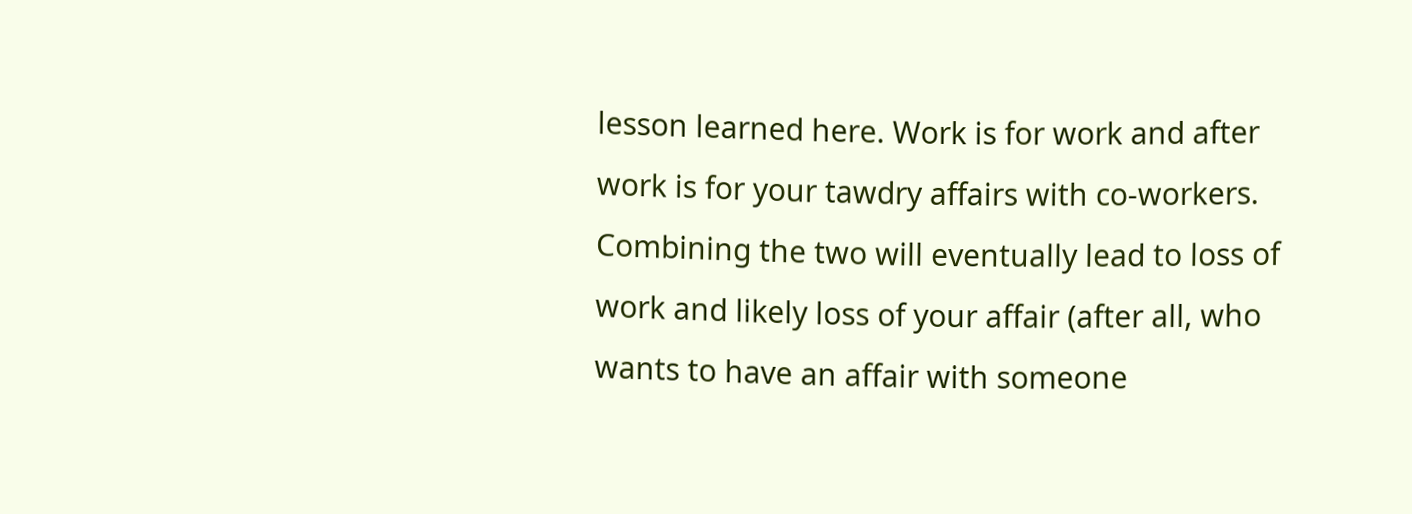lesson learned here. Work is for work and after work is for your tawdry affairs with co-workers. Combining the two will eventually lead to loss of work and likely loss of your affair (after all, who wants to have an affair with someone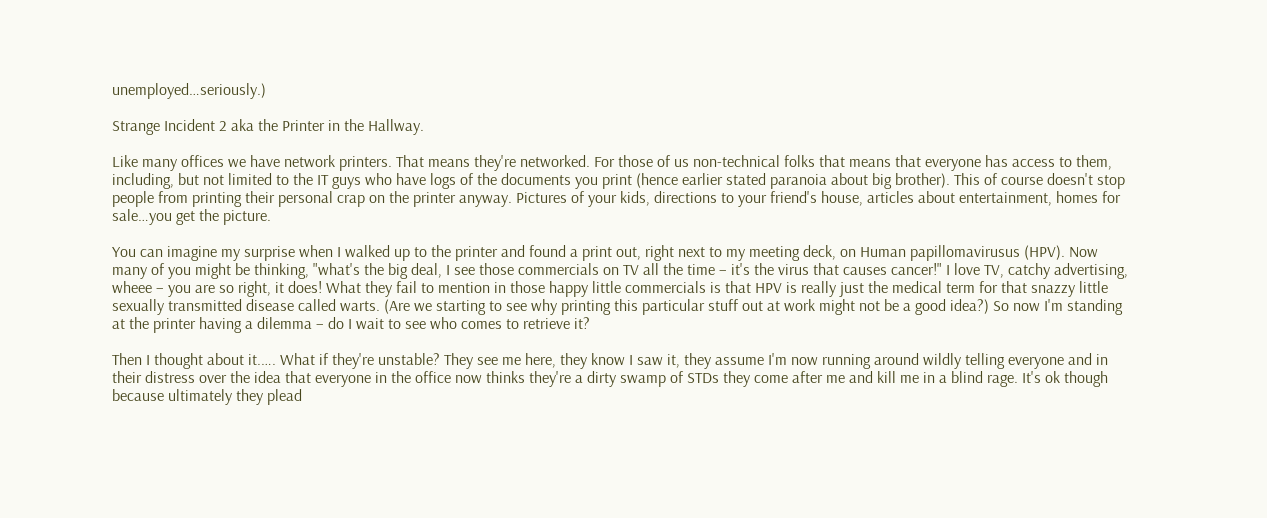unemployed…seriously.)

Strange Incident 2 aka the Printer in the Hallway.

Like many offices we have network printers. That means they're networked. For those of us non-technical folks that means that everyone has access to them, including, but not limited to the IT guys who have logs of the documents you print (hence earlier stated paranoia about big brother). This of course doesn't stop people from printing their personal crap on the printer anyway. Pictures of your kids, directions to your friend's house, articles about entertainment, homes for sale…you get the picture.

You can imagine my surprise when I walked up to the printer and found a print out, right next to my meeting deck, on Human papillomavirusus (HPV). Now many of you might be thinking, "what's the big deal, I see those commercials on TV all the time – it's the virus that causes cancer!" I love TV, catchy advertising, wheee – you are so right, it does! What they fail to mention in those happy little commercials is that HPV is really just the medical term for that snazzy little sexually transmitted disease called warts. (Are we starting to see why printing this particular stuff out at work might not be a good idea?) So now I'm standing at the printer having a dilemma – do I wait to see who comes to retrieve it?

Then I thought about it.…. What if they're unstable? They see me here, they know I saw it, they assume I'm now running around wildly telling everyone and in their distress over the idea that everyone in the office now thinks they're a dirty swamp of STDs they come after me and kill me in a blind rage. It's ok though because ultimately they plead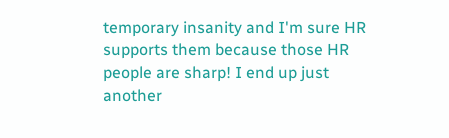temporary insanity and I'm sure HR supports them because those HR people are sharp! I end up just another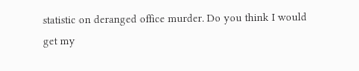statistic on deranged office murder. Do you think I would get my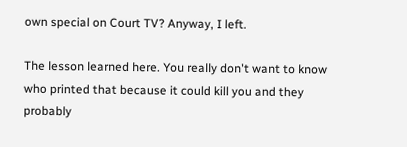own special on Court TV? Anyway, I left.

The lesson learned here. You really don't want to know who printed that because it could kill you and they probably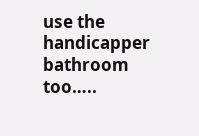use the handicapper bathroom too…..